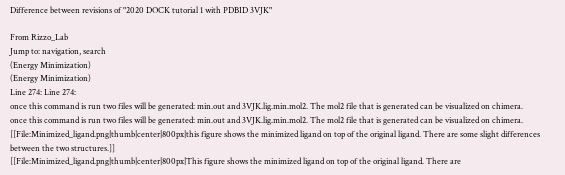Difference between revisions of "2020 DOCK tutorial 1 with PDBID 3VJK"

From Rizzo_Lab
Jump to: navigation, search
(Energy Minimization)
(Energy Minimization)
Line 274: Line 274:
once this command is run two files will be generated: min.out and 3VJK.lig.min.mol2. The mol2 file that is generated can be visualized on chimera.
once this command is run two files will be generated: min.out and 3VJK.lig.min.mol2. The mol2 file that is generated can be visualized on chimera.
[[File:Minimized_ligand.png|thumb|center|800px|this figure shows the minimized ligand on top of the original ligand. There are some slight differences between the two structures.]]
[[File:Minimized_ligand.png|thumb|center|800px|This figure shows the minimized ligand on top of the original ligand. There are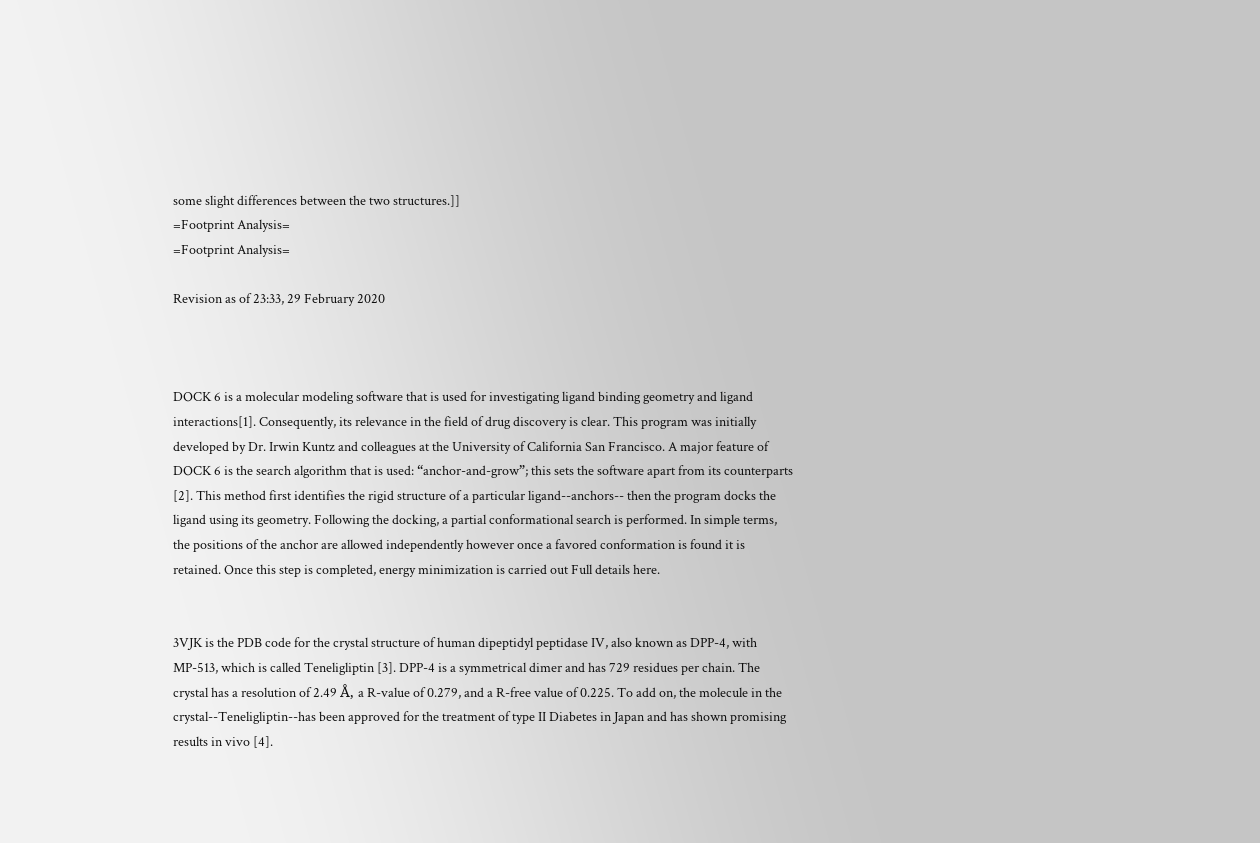some slight differences between the two structures.]]
=Footprint Analysis=
=Footprint Analysis=

Revision as of 23:33, 29 February 2020



DOCK 6 is a molecular modeling software that is used for investigating ligand binding geometry and ligand interactions[1]. Consequently, its relevance in the field of drug discovery is clear. This program was initially developed by Dr. Irwin Kuntz and colleagues at the University of California San Francisco. A major feature of DOCK 6 is the search algorithm that is used: “anchor-and-grow”; this sets the software apart from its counterparts [2]. This method first identifies the rigid structure of a particular ligand--anchors-- then the program docks the ligand using its geometry. Following the docking, a partial conformational search is performed. In simple terms, the positions of the anchor are allowed independently however once a favored conformation is found it is retained. Once this step is completed, energy minimization is carried out Full details here.


3VJK is the PDB code for the crystal structure of human dipeptidyl peptidase IV, also known as DPP-4, with MP-513, which is called Teneligliptin [3]. DPP-4 is a symmetrical dimer and has 729 residues per chain. The crystal has a resolution of 2.49 Å, a R-value of 0.279, and a R-free value of 0.225. To add on, the molecule in the crystal--Teneligliptin--has been approved for the treatment of type II Diabetes in Japan and has shown promising results in vivo [4].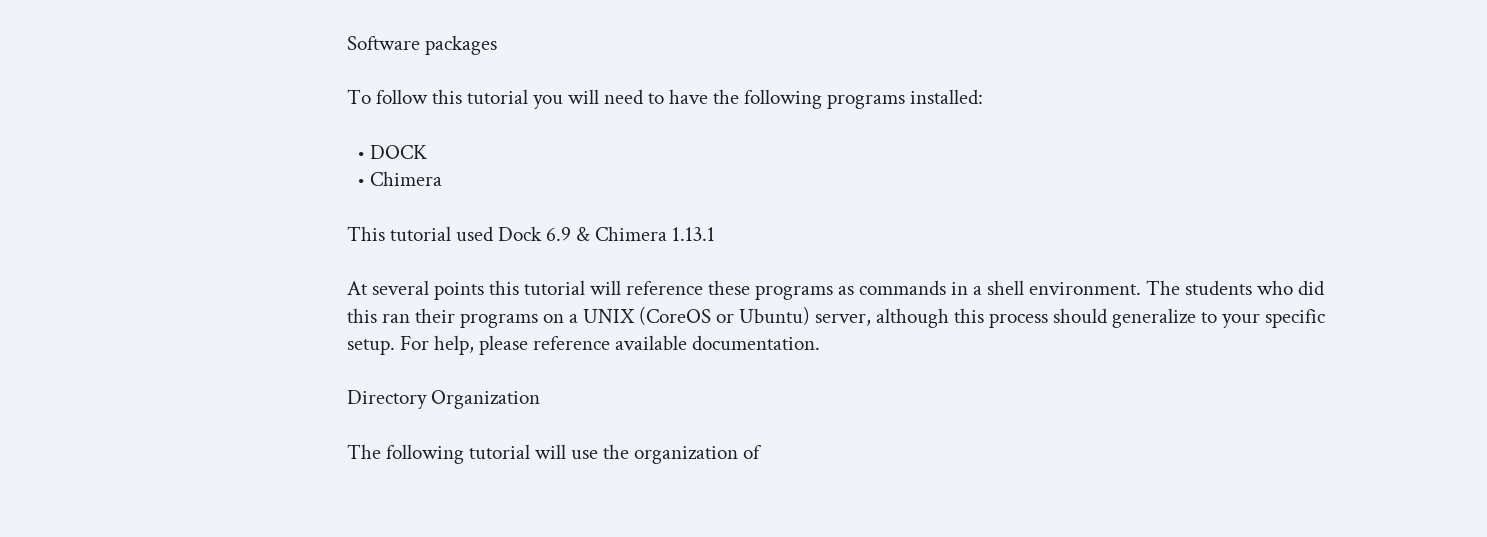Software packages

To follow this tutorial you will need to have the following programs installed:

  • DOCK
  • Chimera

This tutorial used Dock 6.9 & Chimera 1.13.1

At several points this tutorial will reference these programs as commands in a shell environment. The students who did this ran their programs on a UNIX (CoreOS or Ubuntu) server, although this process should generalize to your specific setup. For help, please reference available documentation.

Directory Organization

The following tutorial will use the organization of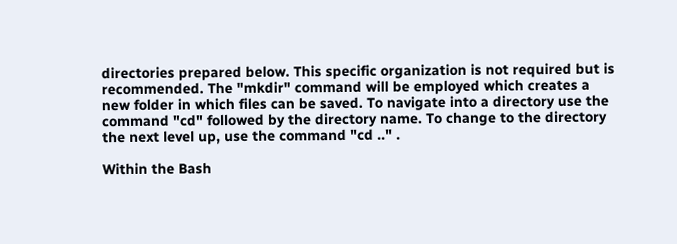directories prepared below. This specific organization is not required but is recommended. The "mkdir" command will be employed which creates a new folder in which files can be saved. To navigate into a directory use the command "cd" followed by the directory name. To change to the directory the next level up, use the command "cd .." .

Within the Bash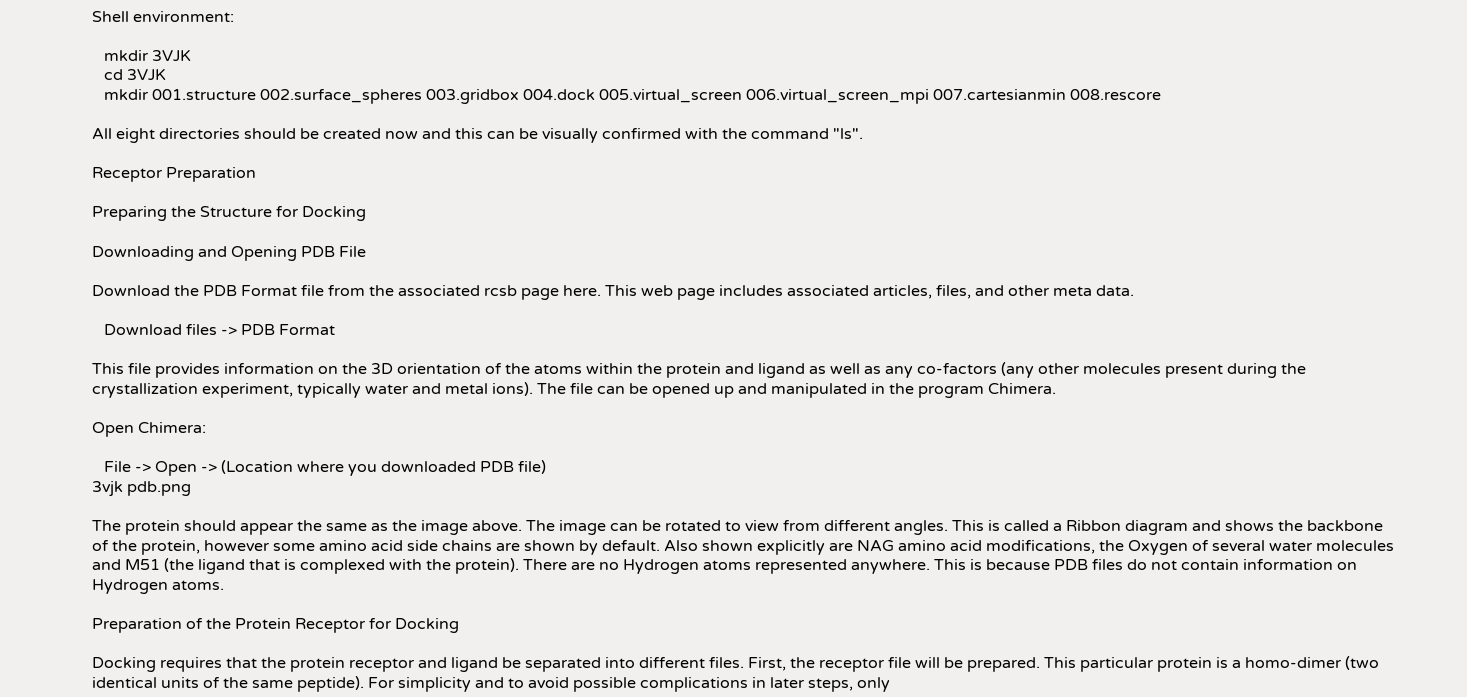Shell environment:

   mkdir 3VJK
   cd 3VJK
   mkdir 001.structure 002.surface_spheres 003.gridbox 004.dock 005.virtual_screen 006.virtual_screen_mpi 007.cartesianmin 008.rescore

All eight directories should be created now and this can be visually confirmed with the command "ls".

Receptor Preparation

Preparing the Structure for Docking

Downloading and Opening PDB File

Download the PDB Format file from the associated rcsb page here. This web page includes associated articles, files, and other meta data.

   Download files -> PDB Format

This file provides information on the 3D orientation of the atoms within the protein and ligand as well as any co-factors (any other molecules present during the crystallization experiment, typically water and metal ions). The file can be opened up and manipulated in the program Chimera.

Open Chimera:

   File -> Open -> (Location where you downloaded PDB file)
3vjk pdb.png

The protein should appear the same as the image above. The image can be rotated to view from different angles. This is called a Ribbon diagram and shows the backbone of the protein, however some amino acid side chains are shown by default. Also shown explicitly are NAG amino acid modifications, the Oxygen of several water molecules and M51 (the ligand that is complexed with the protein). There are no Hydrogen atoms represented anywhere. This is because PDB files do not contain information on Hydrogen atoms.

Preparation of the Protein Receptor for Docking

Docking requires that the protein receptor and ligand be separated into different files. First, the receptor file will be prepared. This particular protein is a homo-dimer (two identical units of the same peptide). For simplicity and to avoid possible complications in later steps, only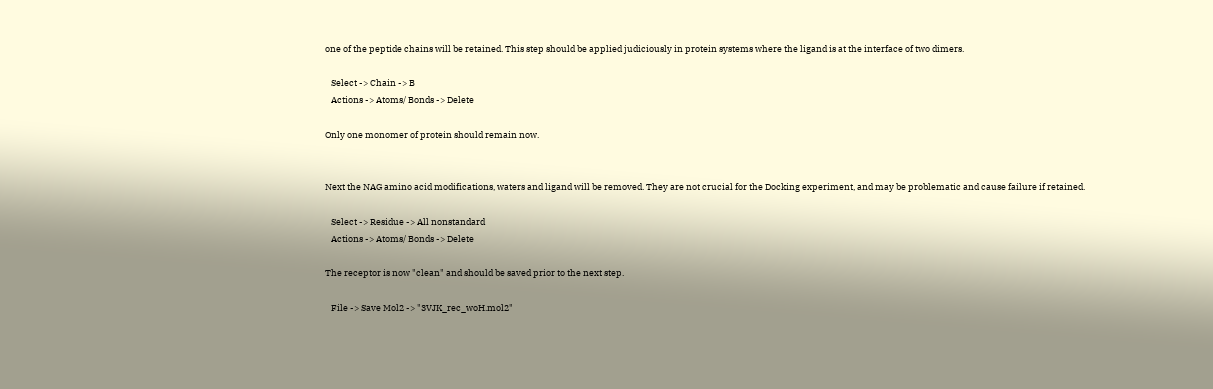one of the peptide chains will be retained. This step should be applied judiciously in protein systems where the ligand is at the interface of two dimers.

   Select -> Chain -> B
   Actions -> Atoms/ Bonds -> Delete

Only one monomer of protein should remain now.


Next the NAG amino acid modifications, waters and ligand will be removed. They are not crucial for the Docking experiment, and may be problematic and cause failure if retained.

   Select -> Residue -> All nonstandard
   Actions -> Atoms/ Bonds -> Delete

The receptor is now "clean" and should be saved prior to the next step.

   File -> Save Mol2 -> "3VJK_rec_woH.mol2"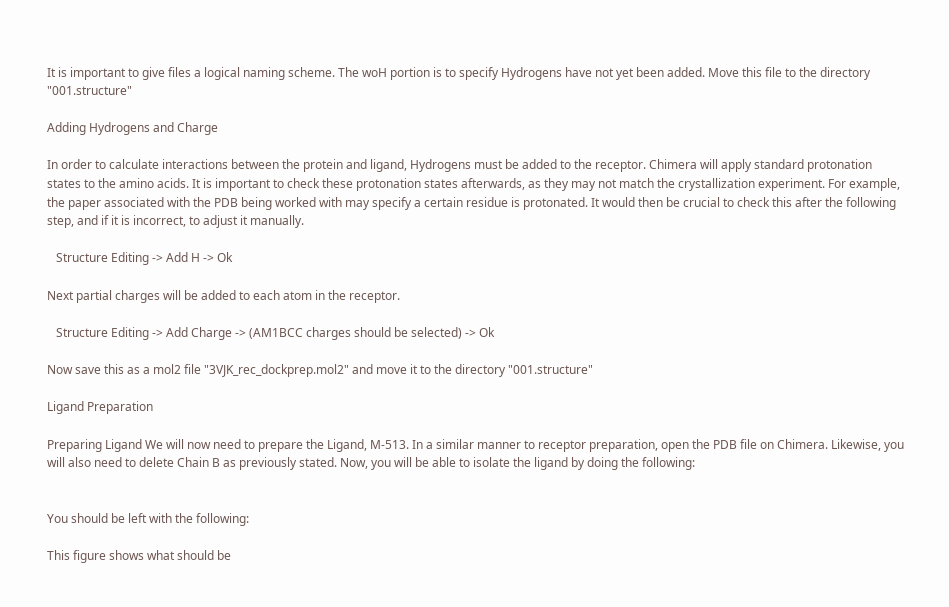It is important to give files a logical naming scheme. The woH portion is to specify Hydrogens have not yet been added. Move this file to the directory "001.structure"

Adding Hydrogens and Charge

In order to calculate interactions between the protein and ligand, Hydrogens must be added to the receptor. Chimera will apply standard protonation states to the amino acids. It is important to check these protonation states afterwards, as they may not match the crystallization experiment. For example, the paper associated with the PDB being worked with may specify a certain residue is protonated. It would then be crucial to check this after the following step, and if it is incorrect, to adjust it manually.

   Structure Editing -> Add H -> Ok

Next partial charges will be added to each atom in the receptor.

   Structure Editing -> Add Charge -> (AM1BCC charges should be selected) -> Ok

Now save this as a mol2 file "3VJK_rec_dockprep.mol2" and move it to the directory "001.structure"

Ligand Preparation

Preparing Ligand We will now need to prepare the Ligand, M-513. In a similar manner to receptor preparation, open the PDB file on Chimera. Likewise, you will also need to delete Chain B as previously stated. Now, you will be able to isolate the ligand by doing the following:


You should be left with the following:

This figure shows what should be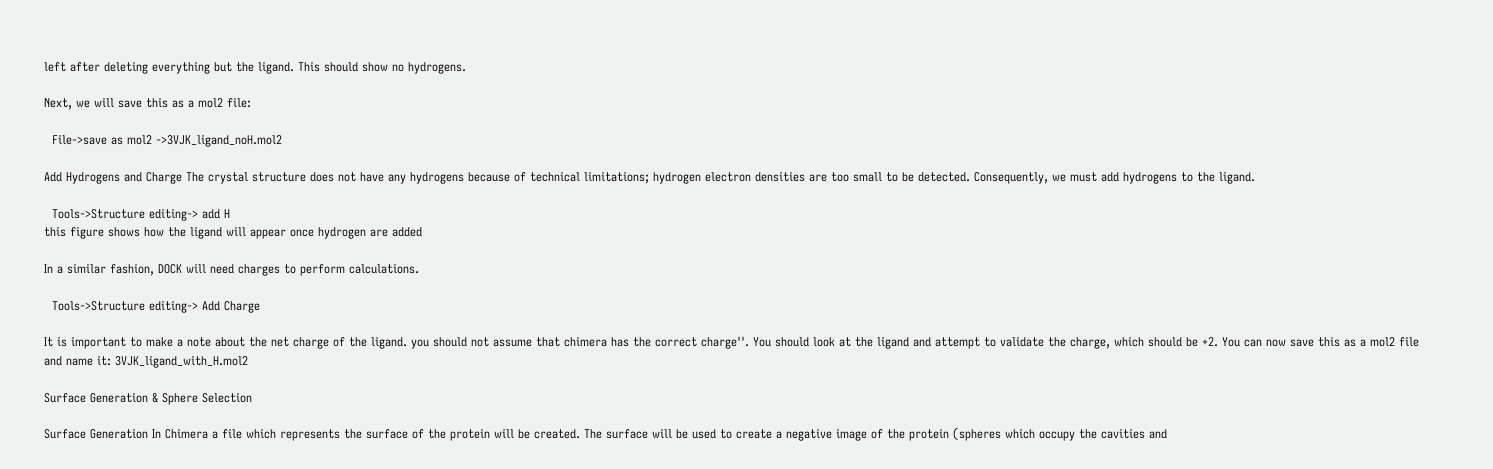left after deleting everything but the ligand. This should show no hydrogens.

Next, we will save this as a mol2 file:

  File->save as mol2 ->3VJK_ligand_noH.mol2

Add Hydrogens and Charge The crystal structure does not have any hydrogens because of technical limitations; hydrogen electron densities are too small to be detected. Consequently, we must add hydrogens to the ligand.

  Tools->Structure editing-> add H
this figure shows how the ligand will appear once hydrogen are added

In a similar fashion, DOCK will need charges to perform calculations.

  Tools->Structure editing-> Add Charge

It is important to make a note about the net charge of the ligand. you should not assume that chimera has the correct charge''. You should look at the ligand and attempt to validate the charge, which should be +2. You can now save this as a mol2 file and name it: 3VJK_ligand_with_H.mol2

Surface Generation & Sphere Selection

Surface Generation In Chimera a file which represents the surface of the protein will be created. The surface will be used to create a negative image of the protein (spheres which occupy the cavities and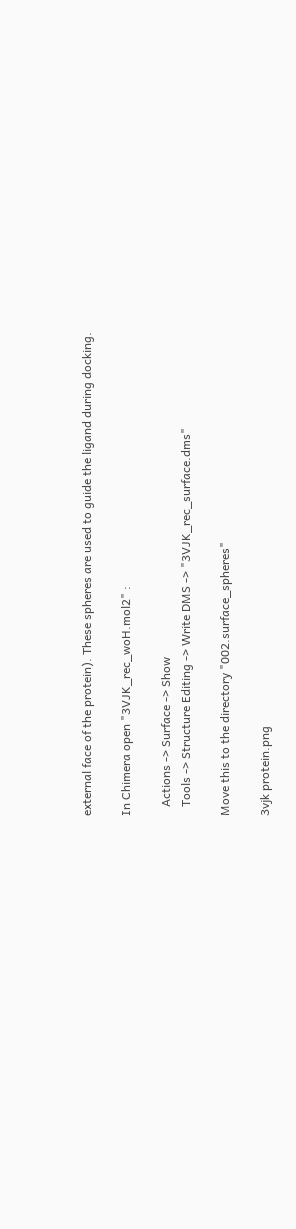external face of the protein). These spheres are used to guide the ligand during docking.

In Chimera open "3VJK_rec_woH.mol2" :

   Actions -> Surface -> Show
   Tools -> Structure Editing -> Write DMS -> "3VJK_rec_surface.dms"

Move this to the directory "002.surface_spheres"

3vjk protein.png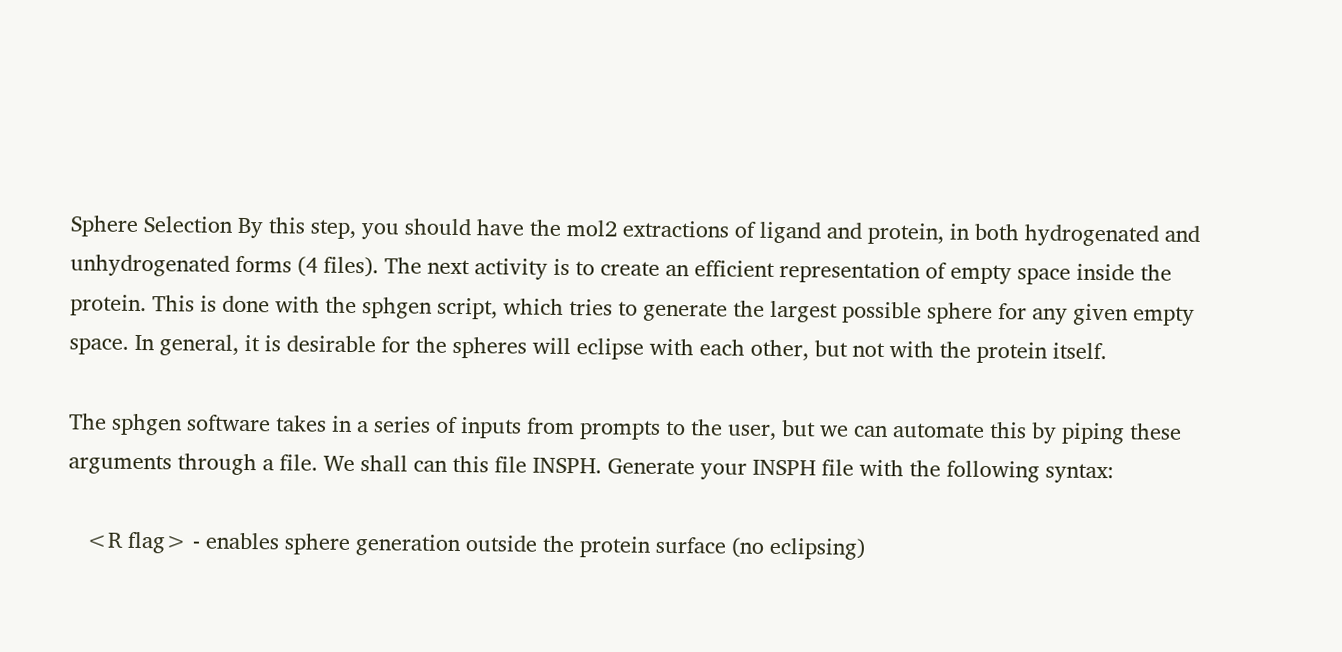Sphere Selection By this step, you should have the mol2 extractions of ligand and protein, in both hydrogenated and unhydrogenated forms (4 files). The next activity is to create an efficient representation of empty space inside the protein. This is done with the sphgen script, which tries to generate the largest possible sphere for any given empty space. In general, it is desirable for the spheres will eclipse with each other, but not with the protein itself.

The sphgen software takes in a series of inputs from prompts to the user, but we can automate this by piping these arguments through a file. We shall can this file INSPH. Generate your INSPH file with the following syntax:

   <R flag> - enables sphere generation outside the protein surface (no eclipsing)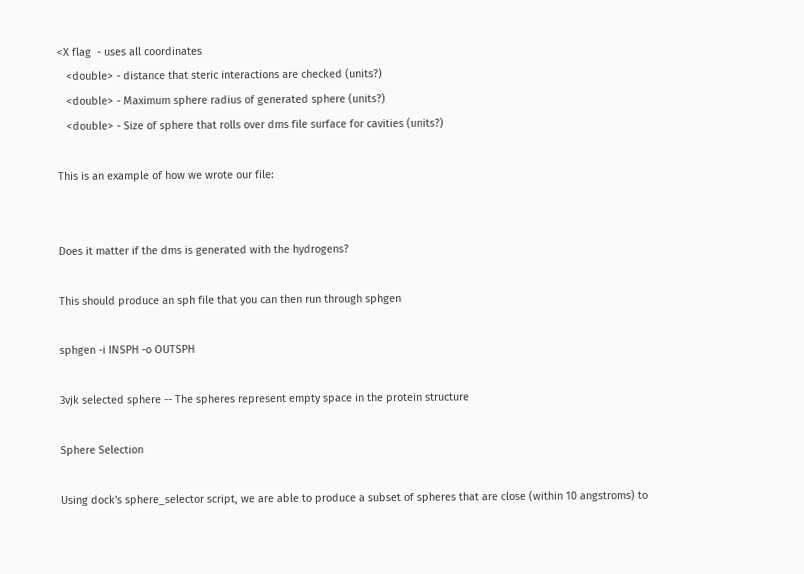<X flag  - uses all coordinates
   <double> - distance that steric interactions are checked (units?)
   <double> - Maximum sphere radius of generated sphere (units?)
   <double> - Size of sphere that rolls over dms file surface for cavities (units?)

This is an example of how we wrote our file:


Does it matter if the dms is generated with the hydrogens?

This should produce an sph file that you can then run through sphgen

sphgen -i INSPH -o OUTSPH

3vjk selected sphere -- The spheres represent empty space in the protein structure

Sphere Selection

Using dock's sphere_selector script, we are able to produce a subset of spheres that are close (within 10 angstroms) to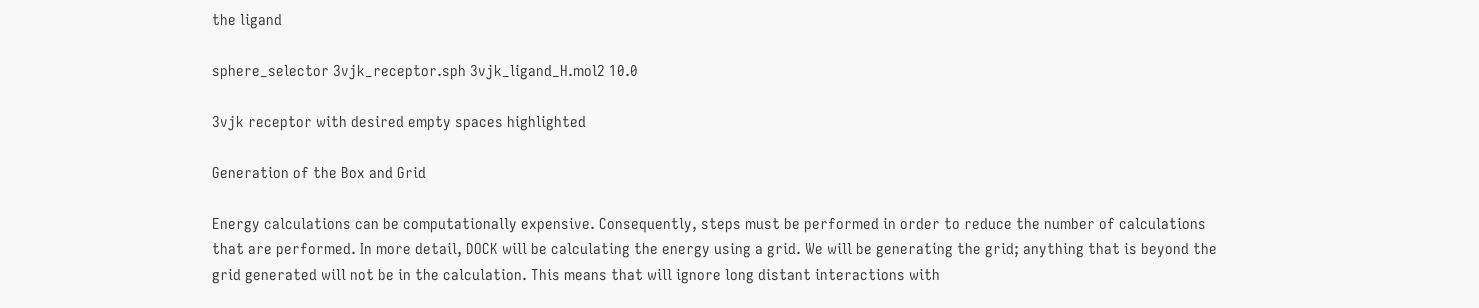the ligand

sphere_selector 3vjk_receptor.sph 3vjk_ligand_H.mol2 10.0

3vjk receptor with desired empty spaces highlighted

Generation of the Box and Grid

Energy calculations can be computationally expensive. Consequently, steps must be performed in order to reduce the number of calculations that are performed. In more detail, DOCK will be calculating the energy using a grid. We will be generating the grid; anything that is beyond the grid generated will not be in the calculation. This means that will ignore long distant interactions with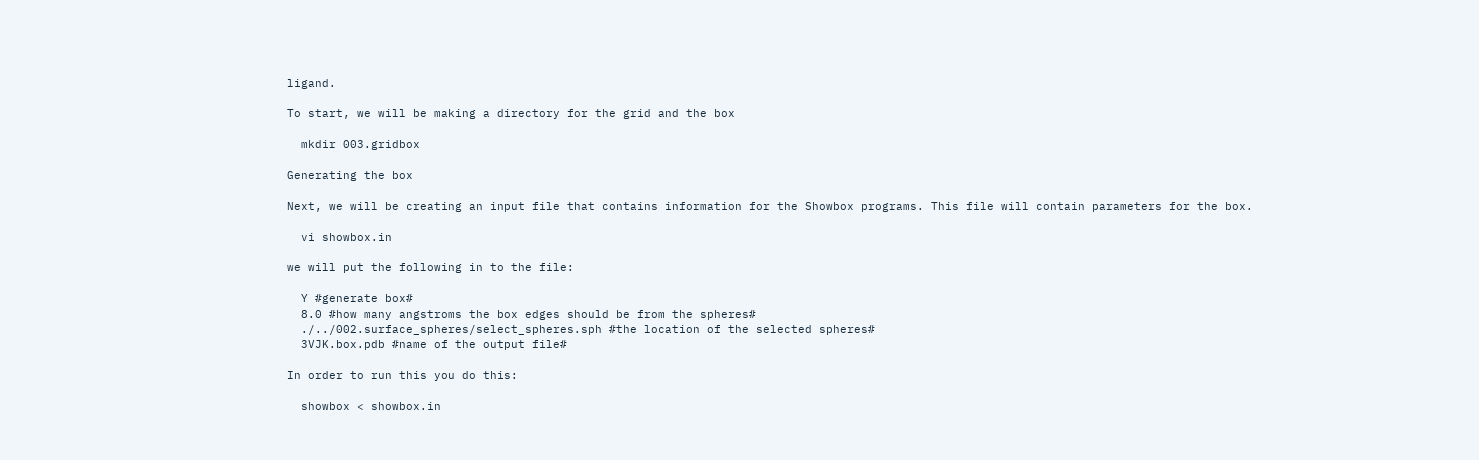ligand.

To start, we will be making a directory for the grid and the box

  mkdir 003.gridbox

Generating the box

Next, we will be creating an input file that contains information for the Showbox programs. This file will contain parameters for the box.

  vi showbox.in

we will put the following in to the file:

  Y #generate box#
  8.0 #how many angstroms the box edges should be from the spheres#
  ./../002.surface_spheres/select_spheres.sph #the location of the selected spheres#
  3VJK.box.pdb #name of the output file#

In order to run this you do this:

  showbox < showbox.in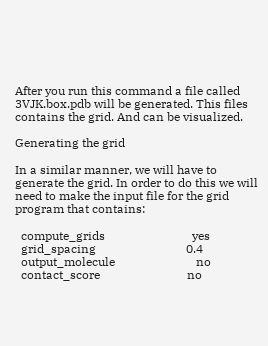After you run this command a file called 3VJK.box.pdb will be generated. This files contains the grid. And can be visualized.

Generating the grid

In a similar manner, we will have to generate the grid. In order to do this we will need to make the input file for the grid program that contains:

  compute_grids                             yes
  grid_spacing                              0.4
  output_molecule                           no
  contact_score                             no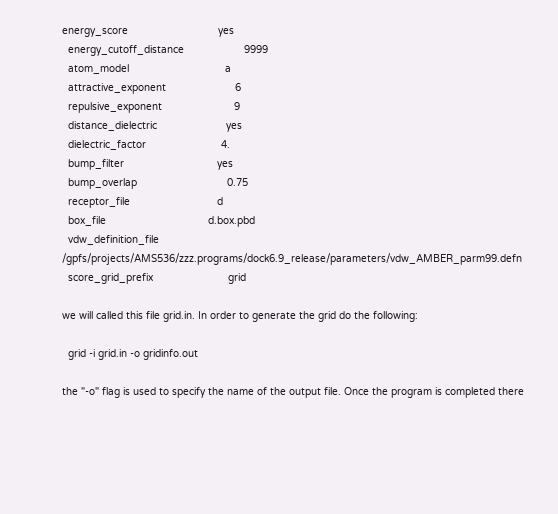energy_score                              yes
  energy_cutoff_distance                    9999
  atom_model                                a
  attractive_exponent                       6
  repulsive_exponent                        9
  distance_dielectric                       yes
  dielectric_factor                         4.
  bump_filter                               yes
  bump_overlap                              0.75
  receptor_file                             d
  box_file                                  d.box.pbd
  vdw_definition_file                       /gpfs/projects/AMS536/zzz.programs/dock6.9_release/parameters/vdw_AMBER_parm99.defn
  score_grid_prefix                         grid

we will called this file grid.in. In order to generate the grid do the following:

  grid -i grid.in -o gridinfo.out

the "-o" flag is used to specify the name of the output file. Once the program is completed there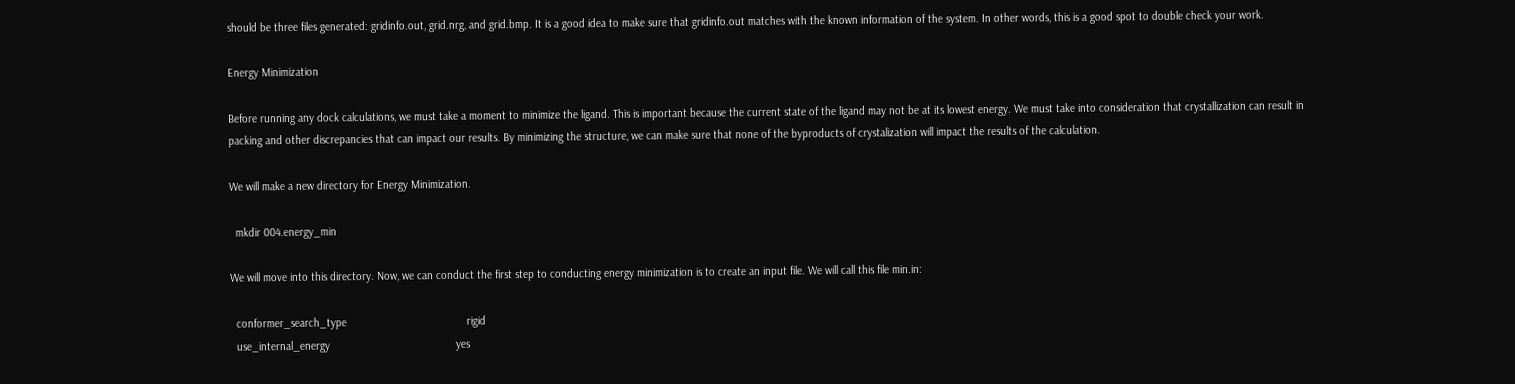should be three files generated: gridinfo.out, grid.nrg, and grid.bmp. It is a good idea to make sure that gridinfo.out matches with the known information of the system. In other words, this is a good spot to double check your work.

Energy Minimization

Before running any dock calculations, we must take a moment to minimize the ligand. This is important because the current state of the ligand may not be at its lowest energy. We must take into consideration that crystallization can result in packing and other discrepancies that can impact our results. By minimizing the structure, we can make sure that none of the byproducts of crystalization will impact the results of the calculation.

We will make a new directory for Energy Minimization.

  mkdir 004.energy_min

We will move into this directory. Now, we can conduct the first step to conducting energy minimization is to create an input file. We will call this file min.in:

  conformer_search_type                                        rigid
  use_internal_energy                                          yes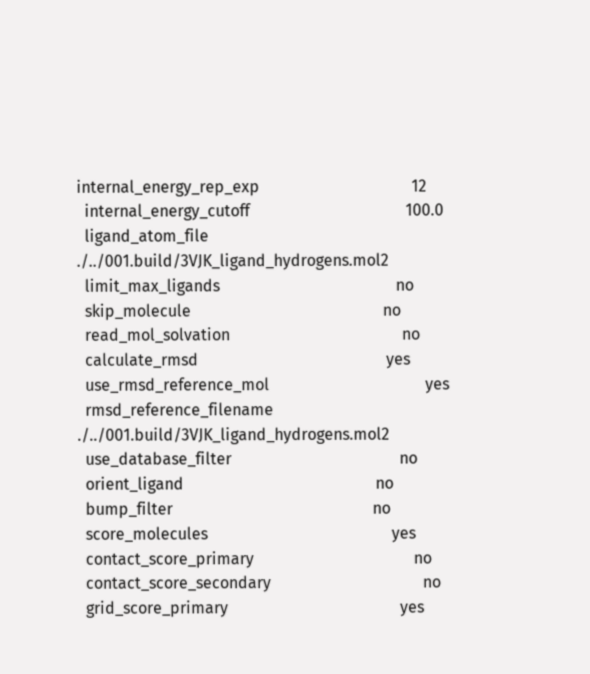internal_energy_rep_exp                                      12
  internal_energy_cutoff                                       100.0
  ligand_atom_file                                             ./../001.build/3VJK_ligand_hydrogens.mol2
  limit_max_ligands                                            no
  skip_molecule                                                no
  read_mol_solvation                                           no
  calculate_rmsd                                               yes
  use_rmsd_reference_mol                                       yes
  rmsd_reference_filename                                      ./../001.build/3VJK_ligand_hydrogens.mol2
  use_database_filter                                          no
  orient_ligand                                                no
  bump_filter                                                  no
  score_molecules                                              yes
  contact_score_primary                                        no
  contact_score_secondary                                      no
  grid_score_primary                                           yes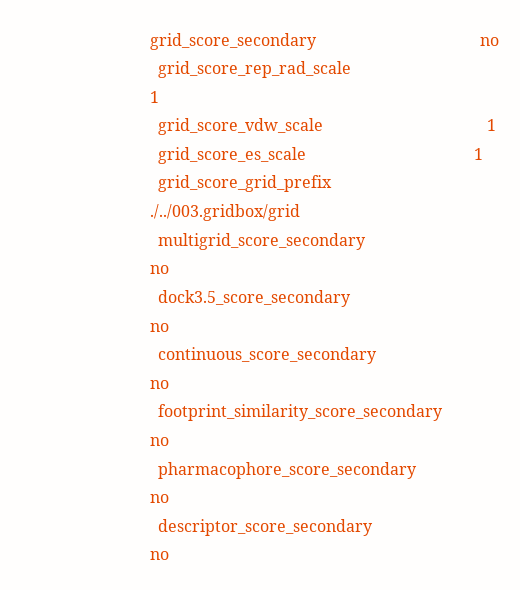grid_score_secondary                                         no
  grid_score_rep_rad_scale                                     1
  grid_score_vdw_scale                                         1
  grid_score_es_scale                                          1
  grid_score_grid_prefix                                       ./../003.gridbox/grid
  multigrid_score_secondary                                    no
  dock3.5_score_secondary                                      no
  continuous_score_secondary                                   no
  footprint_similarity_score_secondary                         no
  pharmacophore_score_secondary                                no
  descriptor_score_secondary                                   no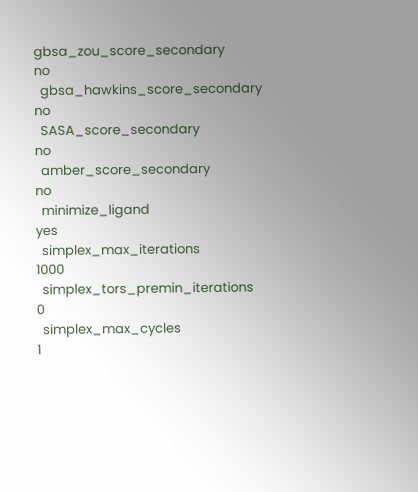gbsa_zou_score_secondary                                     no
  gbsa_hawkins_score_secondary                                 no
  SASA_score_secondary                                         no
  amber_score_secondary                                        no
  minimize_ligand                                              yes
  simplex_max_iterations                                       1000
  simplex_tors_premin_iterations                               0
  simplex_max_cycles                                           1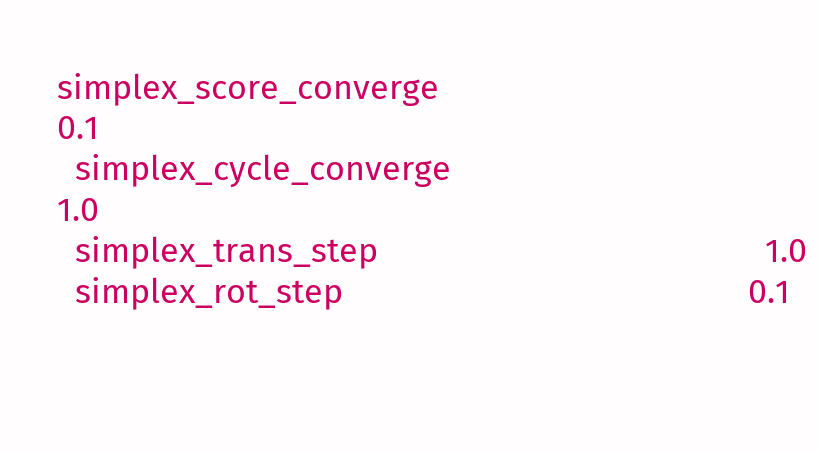simplex_score_converge                                       0.1
  simplex_cycle_converge                                       1.0
  simplex_trans_step                                           1.0
  simplex_rot_step                                             0.1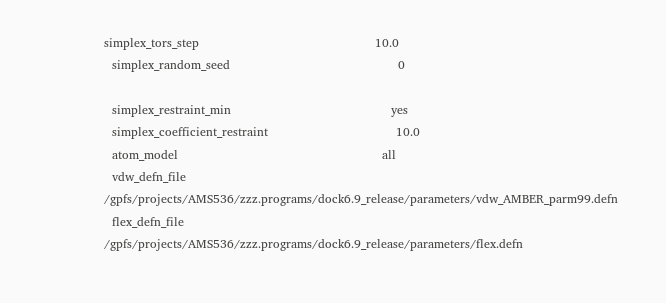simplex_tors_step                                            10.0
  simplex_random_seed                                          0

  simplex_restraint_min                                        yes
  simplex_coefficient_restraint                                10.0
  atom_model                                                   all
  vdw_defn_file                                                /gpfs/projects/AMS536/zzz.programs/dock6.9_release/parameters/vdw_AMBER_parm99.defn
  flex_defn_file                                               /gpfs/projects/AMS536/zzz.programs/dock6.9_release/parameters/flex.defn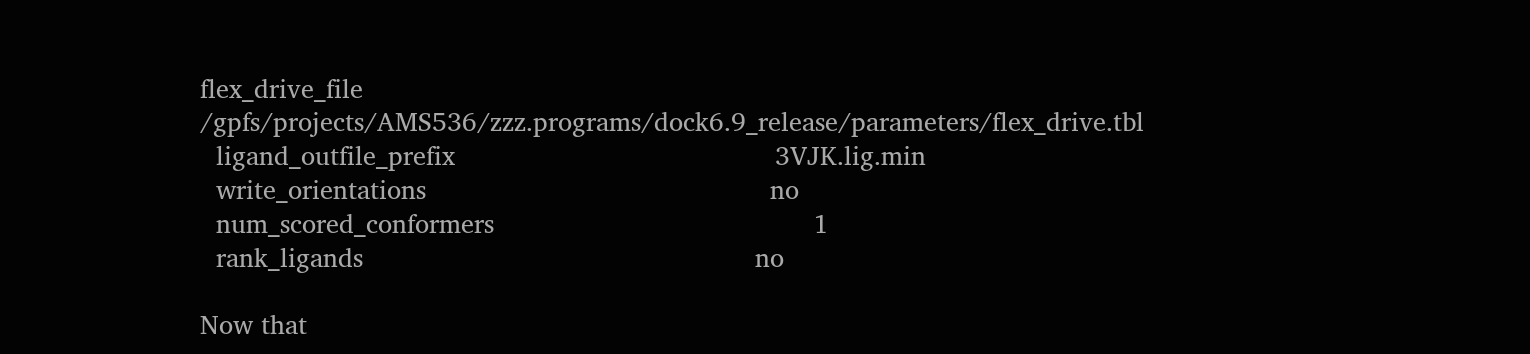flex_drive_file                                              /gpfs/projects/AMS536/zzz.programs/dock6.9_release/parameters/flex_drive.tbl
  ligand_outfile_prefix                                        3VJK.lig.min
  write_orientations                                           no
  num_scored_conformers                                        1
  rank_ligands                                                 no

Now that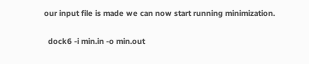our input file is made we can now start running minimization.

  dock6 -i min.in -o min.out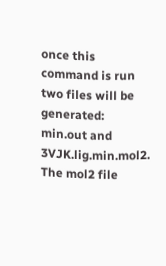once this command is run two files will be generated: min.out and 3VJK.lig.min.mol2. The mol2 file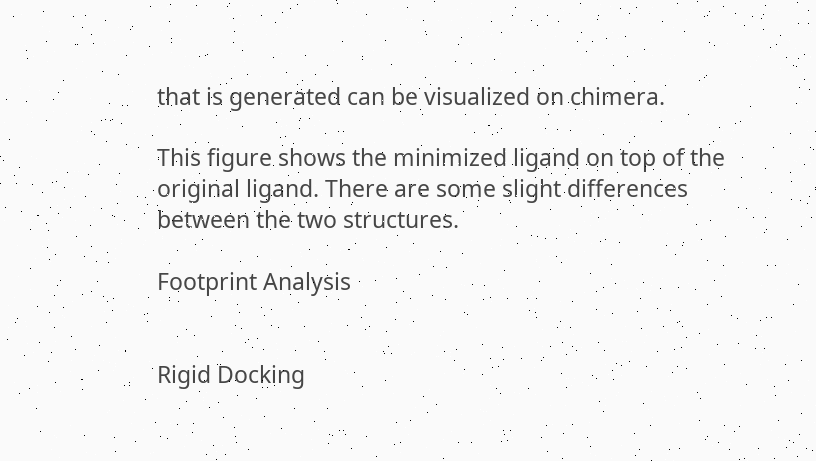that is generated can be visualized on chimera.

This figure shows the minimized ligand on top of the original ligand. There are some slight differences between the two structures.

Footprint Analysis


Rigid Docking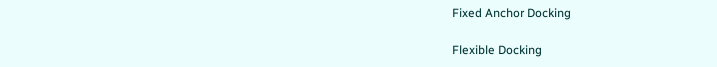Fixed Anchor Docking

Flexible Docking